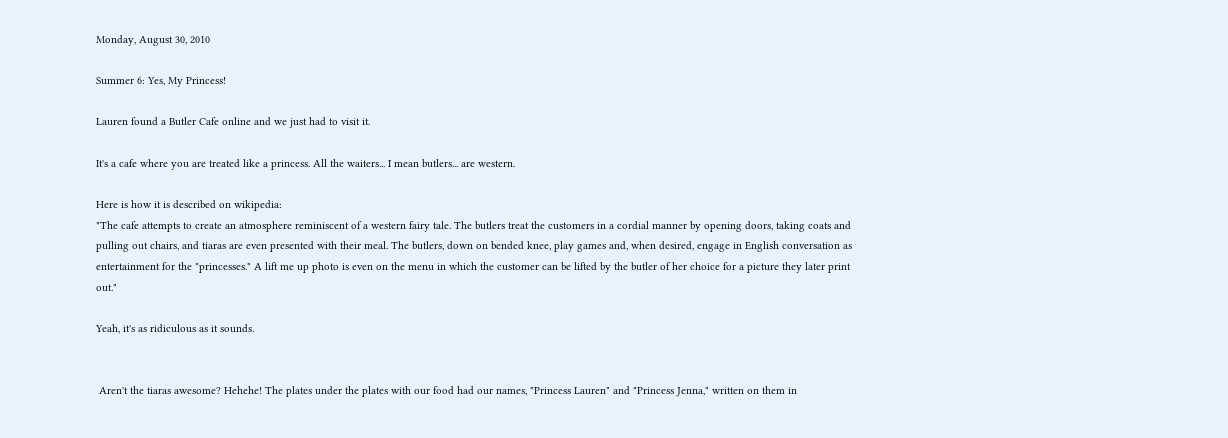Monday, August 30, 2010

Summer 6: Yes, My Princess!

Lauren found a Butler Cafe online and we just had to visit it.

It's a cafe where you are treated like a princess. All the waiters... I mean butlers... are western.

Here is how it is described on wikipedia:
"The cafe attempts to create an atmosphere reminiscent of a western fairy tale. The butlers treat the customers in a cordial manner by opening doors, taking coats and pulling out chairs, and tiaras are even presented with their meal. The butlers, down on bended knee, play games and, when desired, engage in English conversation as entertainment for the "princesses." A lift me up photo is even on the menu in which the customer can be lifted by the butler of her choice for a picture they later print out."

Yeah, it's as ridiculous as it sounds.


 Aren't the tiaras awesome? Hehehe! The plates under the plates with our food had our names, "Princess Lauren" and "Princess Jenna," written on them in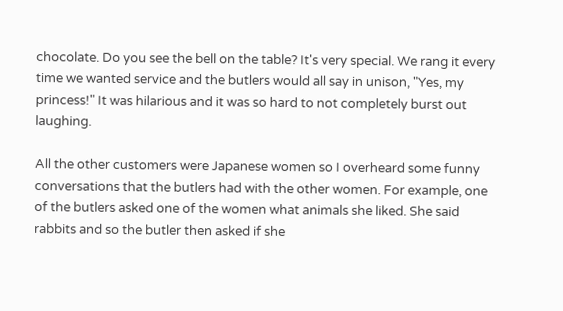chocolate. Do you see the bell on the table? It's very special. We rang it every time we wanted service and the butlers would all say in unison, "Yes, my princess!" It was hilarious and it was so hard to not completely burst out laughing.

All the other customers were Japanese women so I overheard some funny conversations that the butlers had with the other women. For example, one of the butlers asked one of the women what animals she liked. She said rabbits and so the butler then asked if she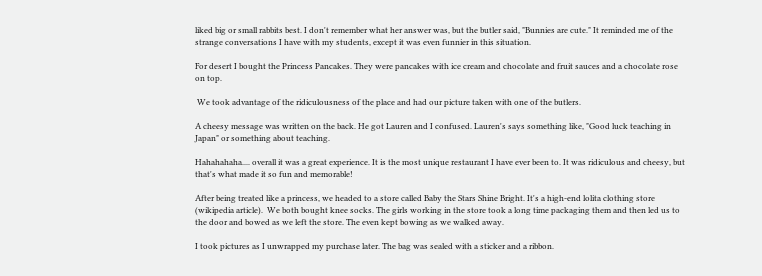liked big or small rabbits best. I don't remember what her answer was, but the butler said, "Bunnies are cute." It reminded me of the strange conversations I have with my students, except it was even funnier in this situation.

For desert I bought the Princess Pancakes. They were pancakes with ice cream and chocolate and fruit sauces and a chocolate rose on top.

 We took advantage of the ridiculousness of the place and had our picture taken with one of the butlers.

A cheesy message was written on the back. He got Lauren and I confused. Lauren's says something like, "Good luck teaching in Japan" or something about teaching.

Hahahahaha.... overall it was a great experience. It is the most unique restaurant I have ever been to. It was ridiculous and cheesy, but that's what made it so fun and memorable!

After being treated like a princess, we headed to a store called Baby the Stars Shine Bright. It's a high-end lolita clothing store (wikipedia article).  We both bought knee socks. The girls working in the store took a long time packaging them and then led us to the door and bowed as we left the store. The even kept bowing as we walked away.

I took pictures as I unwrapped my purchase later. The bag was sealed with a sticker and a ribbon.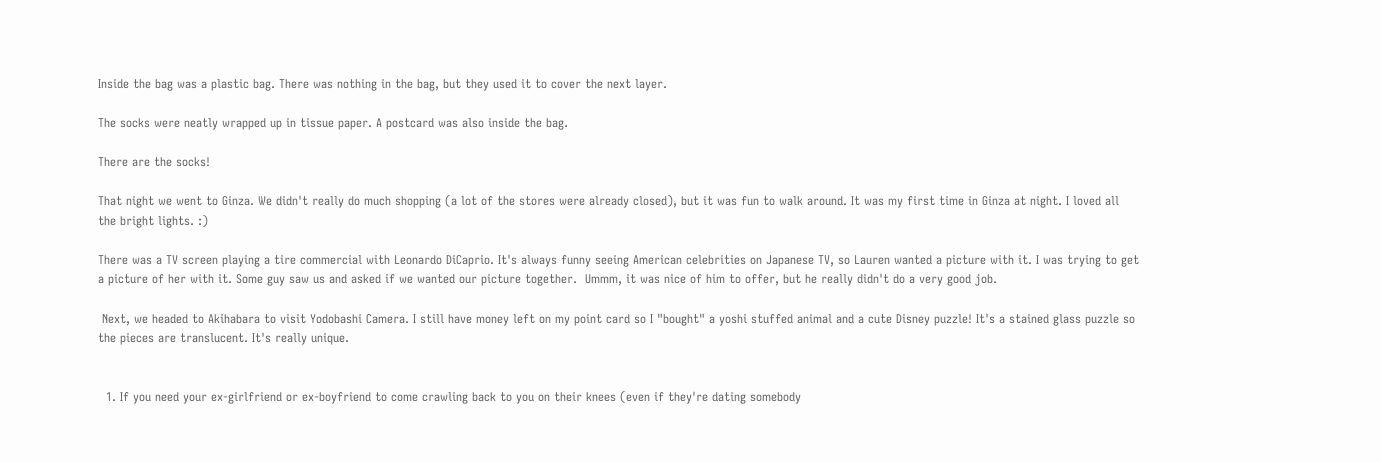Inside the bag was a plastic bag. There was nothing in the bag, but they used it to cover the next layer.

The socks were neatly wrapped up in tissue paper. A postcard was also inside the bag.

There are the socks!

That night we went to Ginza. We didn't really do much shopping (a lot of the stores were already closed), but it was fun to walk around. It was my first time in Ginza at night. I loved all the bright lights. :)

There was a TV screen playing a tire commercial with Leonardo DiCaprio. It's always funny seeing American celebrities on Japanese TV, so Lauren wanted a picture with it. I was trying to get a picture of her with it. Some guy saw us and asked if we wanted our picture together.  Ummm, it was nice of him to offer, but he really didn't do a very good job.

 Next, we headed to Akihabara to visit Yodobashi Camera. I still have money left on my point card so I "bought" a yoshi stuffed animal and a cute Disney puzzle! It's a stained glass puzzle so the pieces are translucent. It's really unique.


  1. If you need your ex-girlfriend or ex-boyfriend to come crawling back to you on their knees (even if they're dating somebody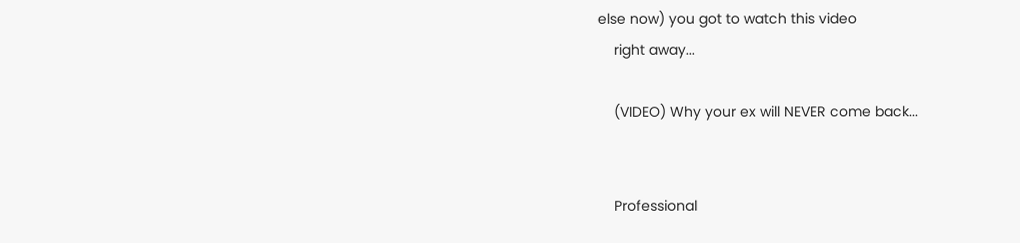else now) you got to watch this video
    right away...

    (VIDEO) Why your ex will NEVER come back...


    Professional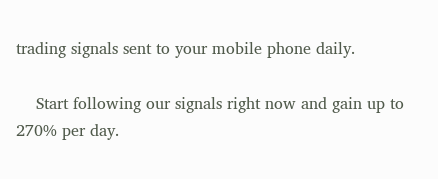trading signals sent to your mobile phone daily.

    Start following our signals right now and gain up to 270% per day.